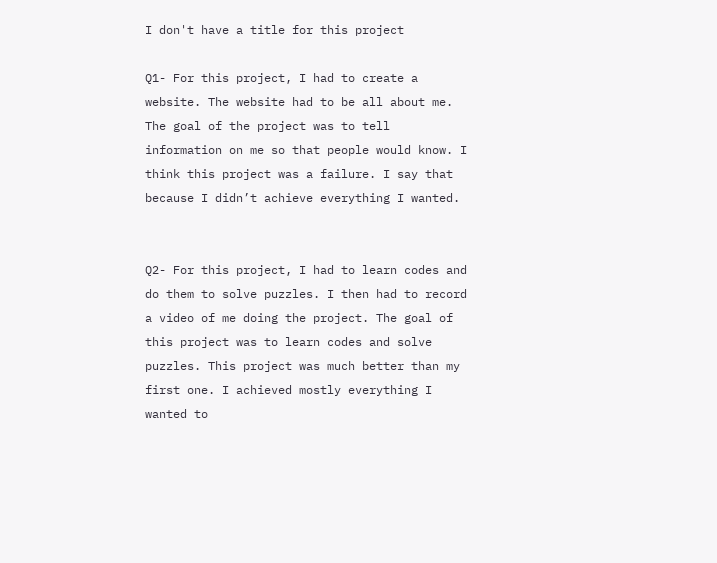I don't have a title for this project

Q1- For this project, I had to create a website. The website had to be all about me. The goal of the project was to tell information on me so that people would know. I think this project was a failure. I say that because I didn’t achieve everything I wanted.


Q2- For this project, I had to learn codes and do them to solve puzzles. I then had to record a video of me doing the project. The goal of this project was to learn codes and solve puzzles. This project was much better than my first one. I achieved mostly everything I wanted to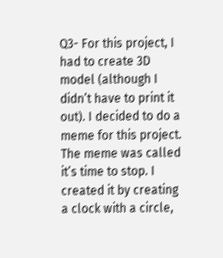Q3- For this project, I had to create 3D model (although I didn’t have to print it out). I decided to do a meme for this project. The meme was called it’s time to stop. I created it by creating a clock with a circle,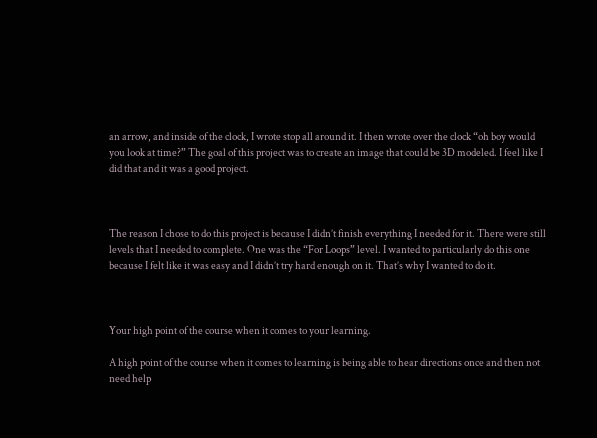an arrow, and inside of the clock, I wrote stop all around it. I then wrote over the clock “oh boy would you look at time?” The goal of this project was to create an image that could be 3D modeled. I feel like I did that and it was a good project.



The reason I chose to do this project is because I didn’t finish everything I needed for it. There were still levels that I needed to complete. One was the “For Loops” level. I wanted to particularly do this one because I felt like it was easy and I didn’t try hard enough on it. That’s why I wanted to do it.



Your high point of the course when it comes to your learning.

A high point of the course when it comes to learning is being able to hear directions once and then not need help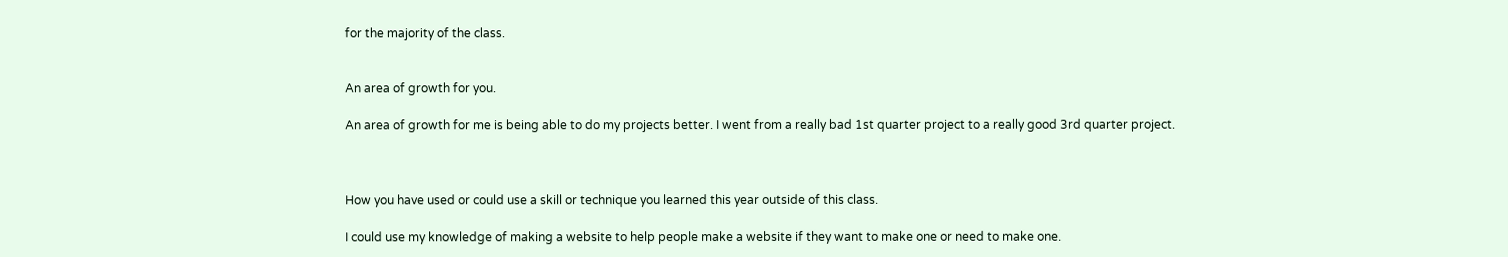for the majority of the class.


An area of growth for you.

An area of growth for me is being able to do my projects better. I went from a really bad 1st quarter project to a really good 3rd quarter project.



How you have used or could use a skill or technique you learned this year outside of this class.

I could use my knowledge of making a website to help people make a website if they want to make one or need to make one.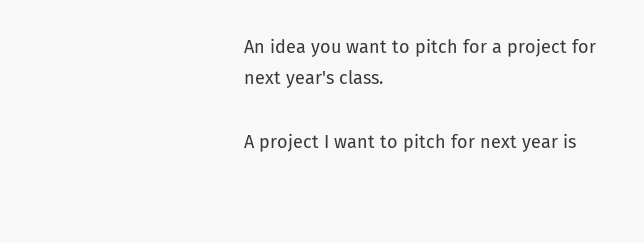An idea you want to pitch for a project for next year's class.

A project I want to pitch for next year is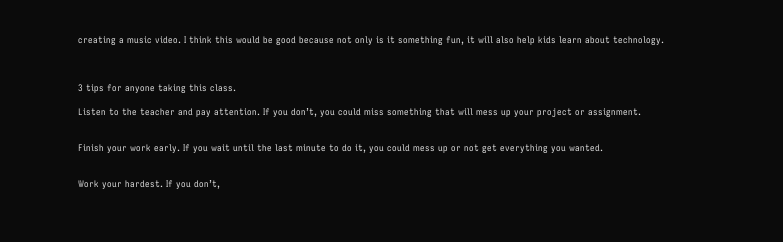creating a music video. I think this would be good because not only is it something fun, it will also help kids learn about technology.



3 tips for anyone taking this class.

Listen to the teacher and pay attention. If you don’t, you could miss something that will mess up your project or assignment.


Finish your work early. If you wait until the last minute to do it, you could mess up or not get everything you wanted.


Work your hardest. If you don’t,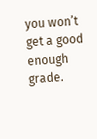you won’t get a good enough grade.